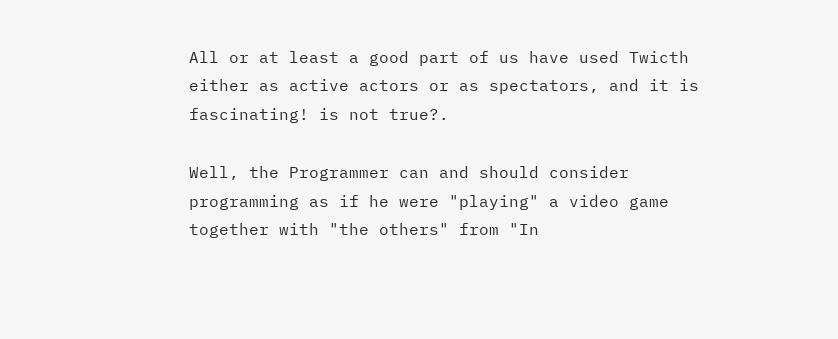All or at least a good part of us have used Twicth either as active actors or as spectators, and it is fascinating! is not true?.

Well, the Programmer can and should consider programming as if he were "playing" a video game together with "the others" from "In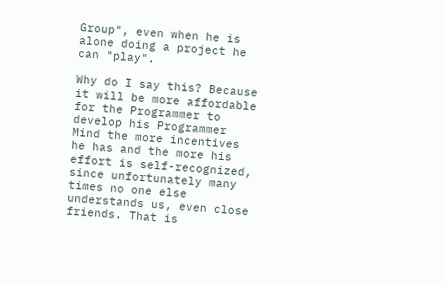Group", even when he is alone doing a project he can "play".

Why do I say this? Because it will be more affordable for the Programmer to develop his Programmer Mind the more incentives he has and the more his effort is self-recognized, since unfortunately many times no one else understands us, even close friends. That is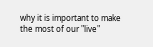why it is important to make the most of our "live"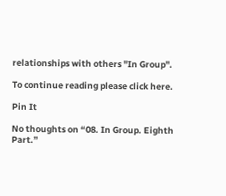relationships with others "In Group".

To continue reading please click here.

Pin It

No thoughts on “08. In Group. Eighth Part.”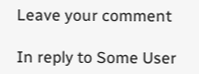Leave your comment

In reply to Some User